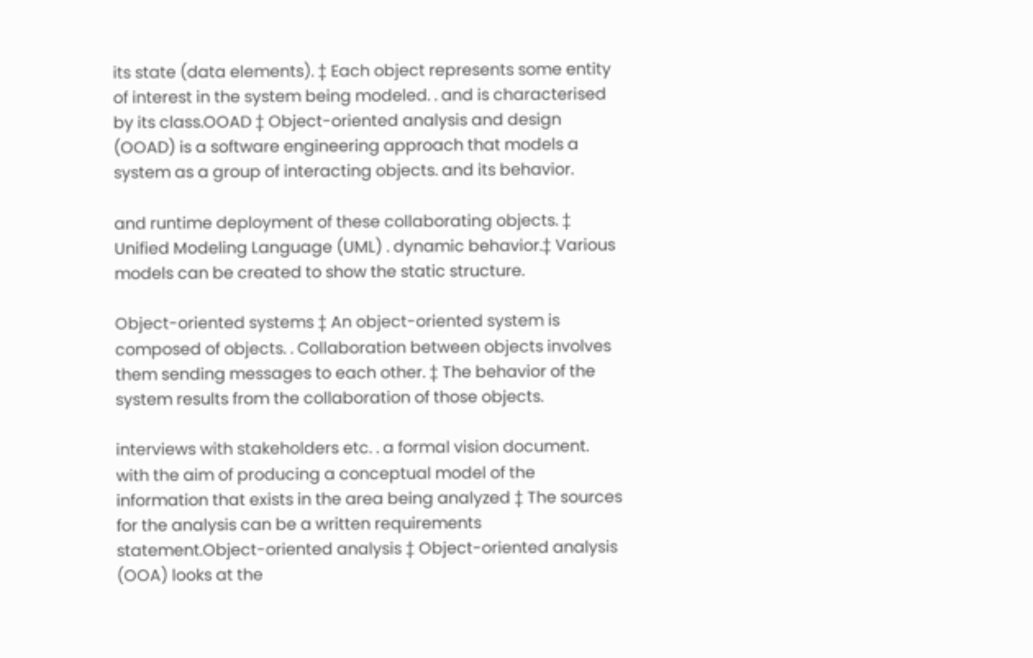its state (data elements). ‡ Each object represents some entity of interest in the system being modeled. . and is characterised by its class.OOAD ‡ Object-oriented analysis and design (OOAD) is a software engineering approach that models a system as a group of interacting objects. and its behavior.

and runtime deployment of these collaborating objects. ‡ Unified Modeling Language (UML) . dynamic behavior.‡ Various models can be created to show the static structure.

Object-oriented systems ‡ An object-oriented system is composed of objects. . Collaboration between objects involves them sending messages to each other. ‡ The behavior of the system results from the collaboration of those objects.

interviews with stakeholders etc. . a formal vision document. with the aim of producing a conceptual model of the information that exists in the area being analyzed ‡ The sources for the analysis can be a written requirements statement.Object-oriented analysis ‡ Object-oriented analysis (OOA) looks at the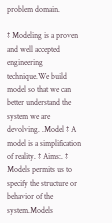problem domain.

‡ Modeling is a proven and well accepted engineering technique.We build model so that we can better understand the system we are devolving. .Model ‡ A model is a simplification of reality. ‡ Aims:. ‡ Models permits us to specify the structure or behavior of the system.Models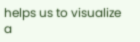helps us to visualize a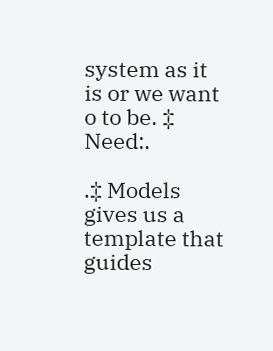system as it is or we want o to be. ‡ Need:.

.‡ Models gives us a template that guides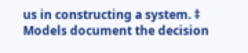us in constructing a system. ‡ Models document the decision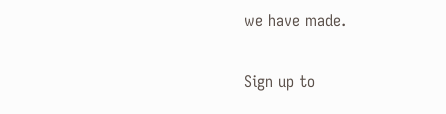we have made.

Sign up to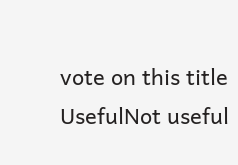vote on this title
UsefulNot useful